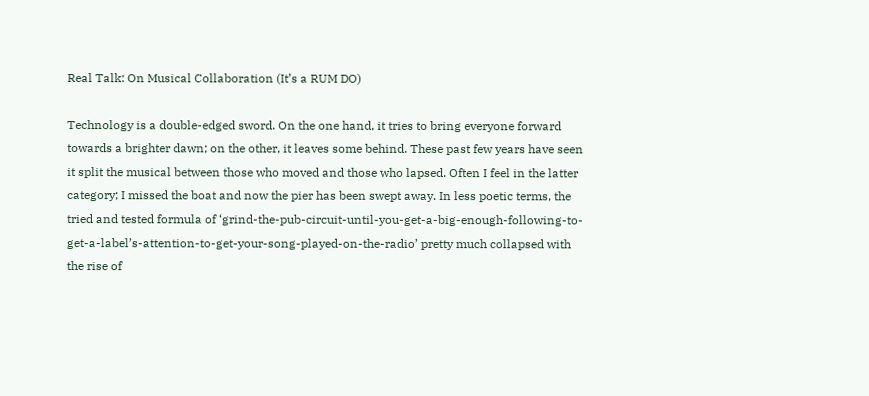Real Talk: On Musical Collaboration (It’s a RUM DO)

Technology is a double-edged sword. On the one hand, it tries to bring everyone forward towards a brighter dawn; on the other, it leaves some behind. These past few years have seen it split the musical between those who moved and those who lapsed. Often I feel in the latter category; I missed the boat and now the pier has been swept away. In less poetic terms, the tried and tested formula of ‘grind-the-pub-circuit-until-you-get-a-big-enough-following-to-get-a-label’s-attention-to-get-your-song-played-on-the-radio’ pretty much collapsed with the rise of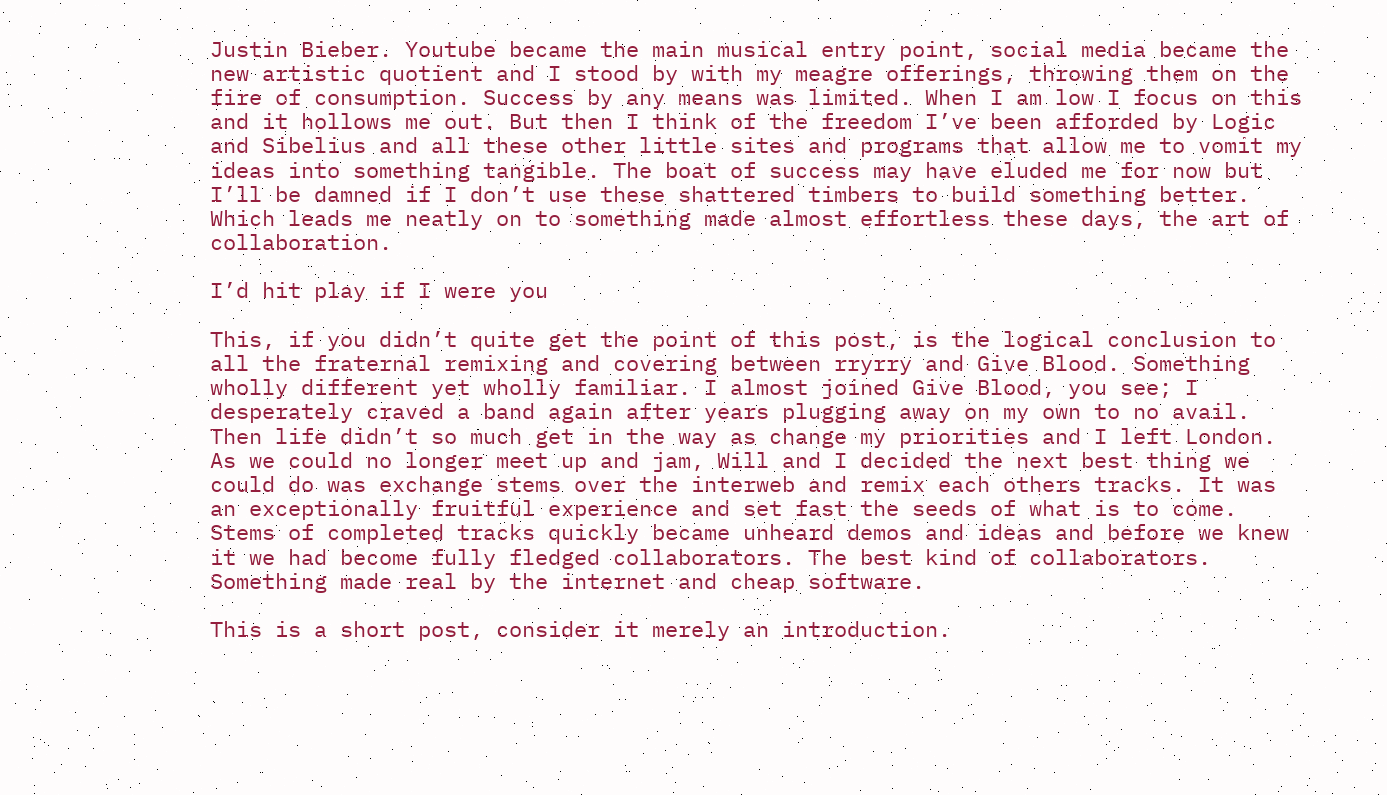Justin Bieber. Youtube became the main musical entry point, social media became the new artistic quotient and I stood by with my meagre offerings, throwing them on the fire of consumption. Success by any means was limited. When I am low I focus on this and it hollows me out. But then I think of the freedom I’ve been afforded by Logic and Sibelius and all these other little sites and programs that allow me to vomit my ideas into something tangible. The boat of success may have eluded me for now but I’ll be damned if I don’t use these shattered timbers to build something better. Which leads me neatly on to something made almost effortless these days, the art of collaboration.

I’d hit play if I were you

This, if you didn’t quite get the point of this post, is the logical conclusion to all the fraternal remixing and covering between rryrry and Give Blood. Something wholly different yet wholly familiar. I almost joined Give Blood, you see; I desperately craved a band again after years plugging away on my own to no avail. Then life didn’t so much get in the way as change my priorities and I left London. As we could no longer meet up and jam, Will and I decided the next best thing we could do was exchange stems over the interweb and remix each others tracks. It was an exceptionally fruitful experience and set fast the seeds of what is to come. Stems of completed tracks quickly became unheard demos and ideas and before we knew it we had become fully fledged collaborators. The best kind of collaborators. Something made real by the internet and cheap software.

This is a short post, consider it merely an introduction.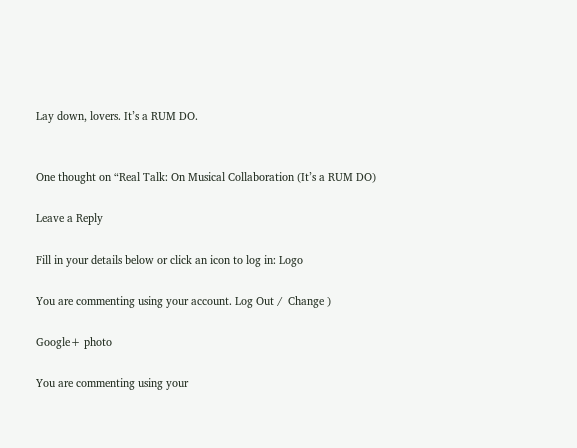Lay down, lovers. It’s a RUM DO.


One thought on “Real Talk: On Musical Collaboration (It’s a RUM DO)

Leave a Reply

Fill in your details below or click an icon to log in: Logo

You are commenting using your account. Log Out /  Change )

Google+ photo

You are commenting using your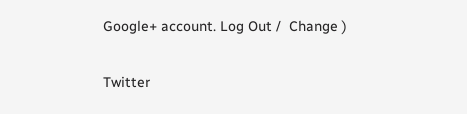Google+ account. Log Out /  Change )

Twitter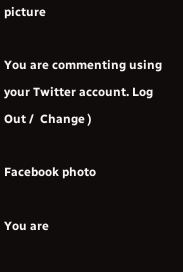picture

You are commenting using your Twitter account. Log Out /  Change )

Facebook photo

You are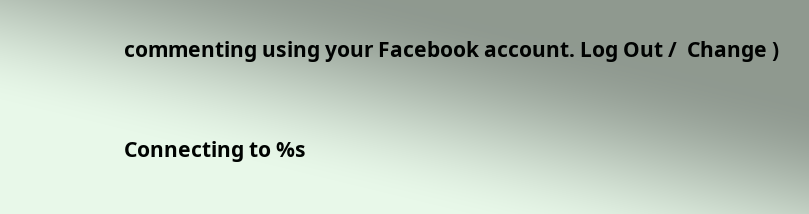commenting using your Facebook account. Log Out /  Change )


Connecting to %s